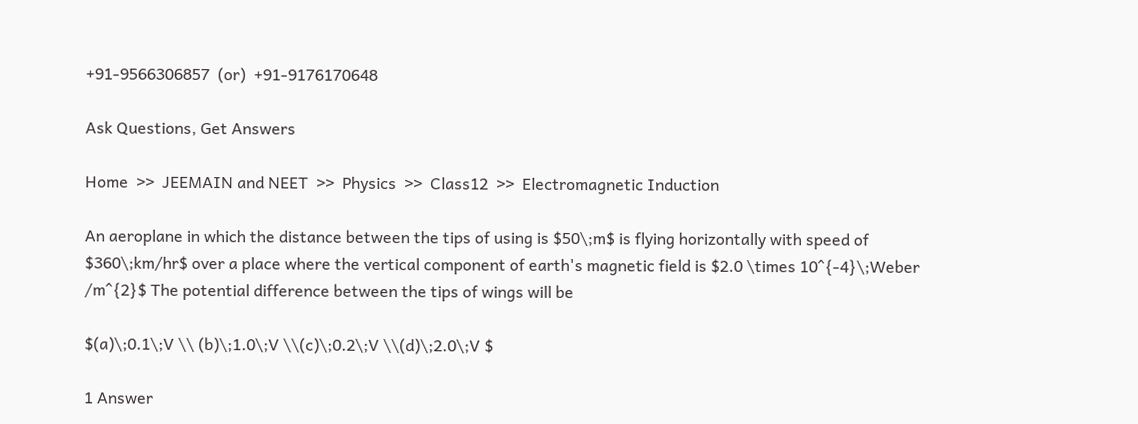+91-9566306857  (or)  +91-9176170648

Ask Questions, Get Answers

Home  >>  JEEMAIN and NEET  >>  Physics  >>  Class12  >>  Electromagnetic Induction

An aeroplane in which the distance between the tips of using is $50\;m$ is flying horizontally with speed of $360\;km/hr$ over a place where the vertical component of earth's magnetic field is $2.0 \times 10^{-4}\;Weber /m^{2}$ The potential difference between the tips of wings will be

$(a)\;0.1\;V \\ (b)\;1.0\;V \\(c)\;0.2\;V \\(d)\;2.0\;V $

1 Answer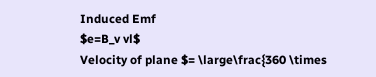Induced Emf
$e=B_v vl$
Velocity of plane $= \large\frac{360 \times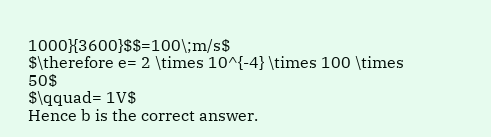1000}{3600}$$=100\;m/s$
$\therefore e= 2 \times 10^{-4} \times 100 \times 50$
$\qquad= 1V$
Hence b is the correct answer.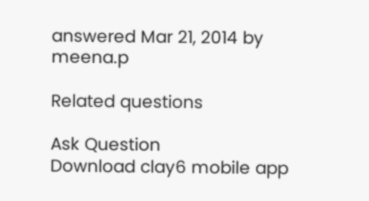answered Mar 21, 2014 by meena.p

Related questions

Ask Question
Download clay6 mobile app